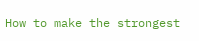How to make the strongest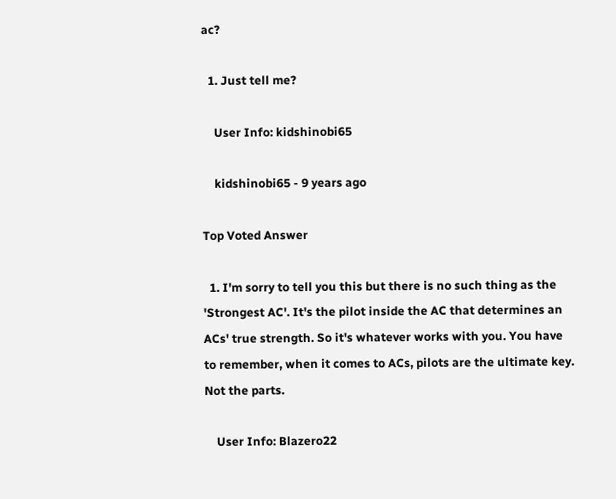ac?

  1. Just tell me?

    User Info: kidshinobi65

    kidshinobi65 - 9 years ago

Top Voted Answer

  1. I'm sorry to tell you this but there is no such thing as the 'Strongest AC'. It's the pilot inside the AC that determines an ACs' true strength. So it's whatever works with you. You have to remember, when it comes to ACs, pilots are the ultimate key. Not the parts.

    User Info: Blazero22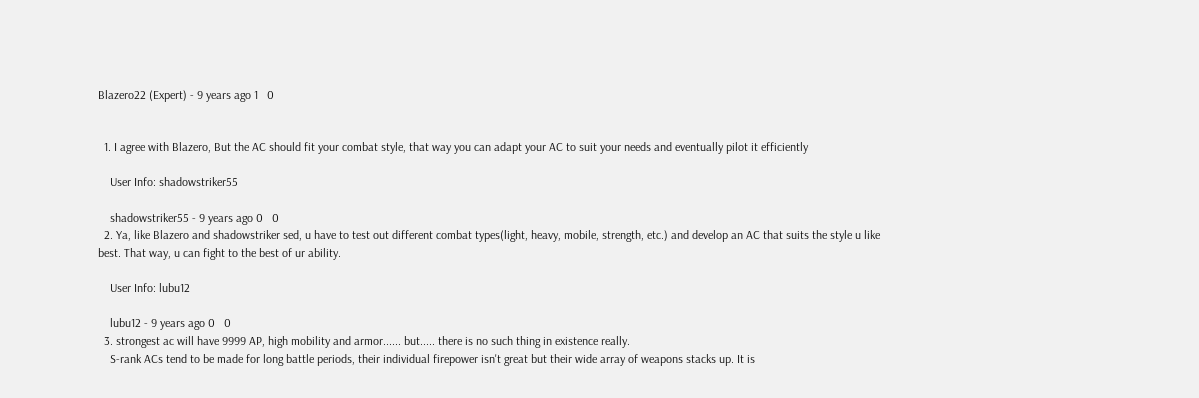Blazero22 (Expert) - 9 years ago 1   0


  1. I agree with Blazero, But the AC should fit your combat style, that way you can adapt your AC to suit your needs and eventually pilot it efficiently

    User Info: shadowstriker55

    shadowstriker55 - 9 years ago 0   0
  2. Ya, like Blazero and shadowstriker sed, u have to test out different combat types(light, heavy, mobile, strength, etc.) and develop an AC that suits the style u like best. That way, u can fight to the best of ur ability.

    User Info: lubu12

    lubu12 - 9 years ago 0   0
  3. strongest ac will have 9999 AP, high mobility and armor...... but..... there is no such thing in existence really.
    S-rank ACs tend to be made for long battle periods, their individual firepower isn't great but their wide array of weapons stacks up. It is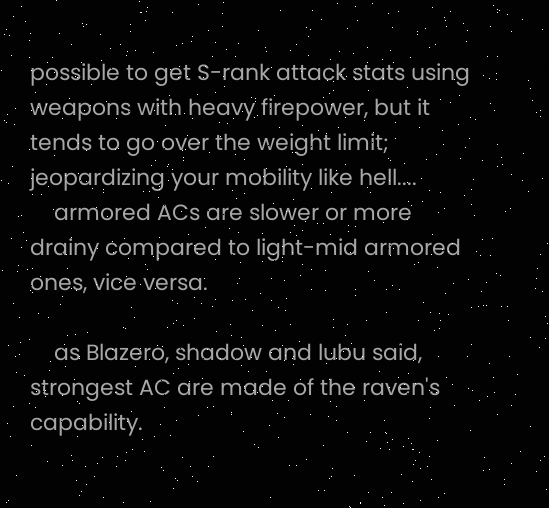possible to get S-rank attack stats using weapons with heavy firepower, but it tends to go over the weight limit; jeopardizing your mobility like hell....
    armored ACs are slower or more drainy compared to light-mid armored ones, vice versa.

    as Blazero, shadow and lubu said, strongest AC are made of the raven's capability.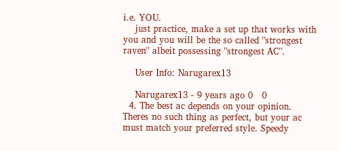i.e. YOU.
    just practice, make a set up that works with you and you will be the so called "strongest raven" albeit possessing "strongest AC".

    User Info: Narugarex13

    Narugarex13 - 9 years ago 0   0
  4. The best ac depends on your opinion. Theres no such thing as perfect, but your ac must match your preferred style. Speedy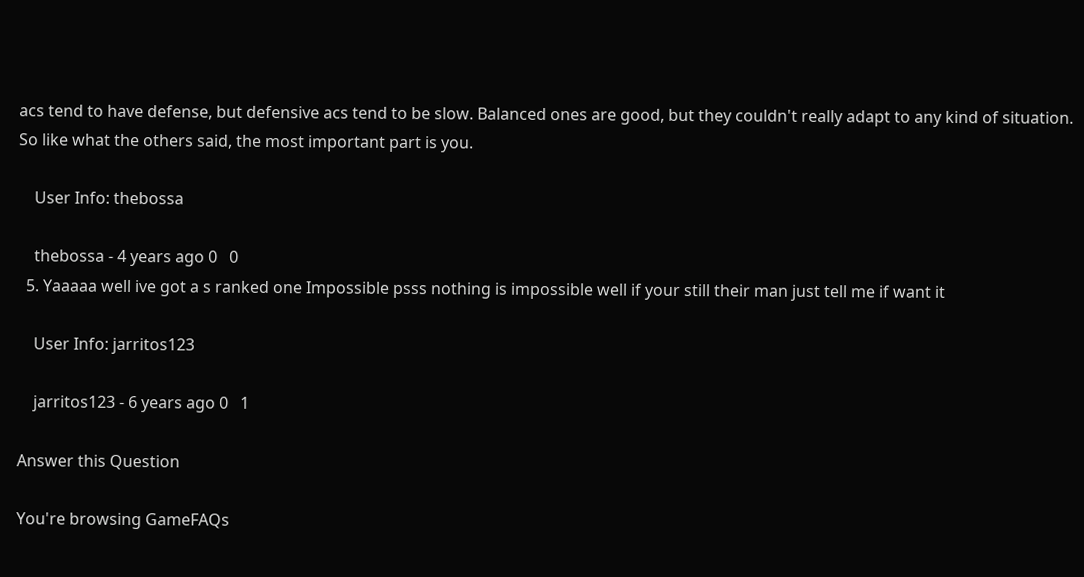acs tend to have defense, but defensive acs tend to be slow. Balanced ones are good, but they couldn't really adapt to any kind of situation. So like what the others said, the most important part is you.

    User Info: thebossa

    thebossa - 4 years ago 0   0
  5. Yaaaaa well ive got a s ranked one Impossible psss nothing is impossible well if your still their man just tell me if want it

    User Info: jarritos123

    jarritos123 - 6 years ago 0   1

Answer this Question

You're browsing GameFAQs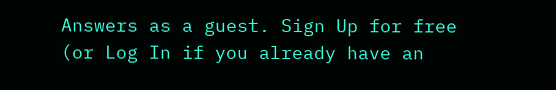Answers as a guest. Sign Up for free (or Log In if you already have an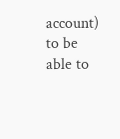account) to be able to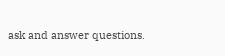ask and answer questions.